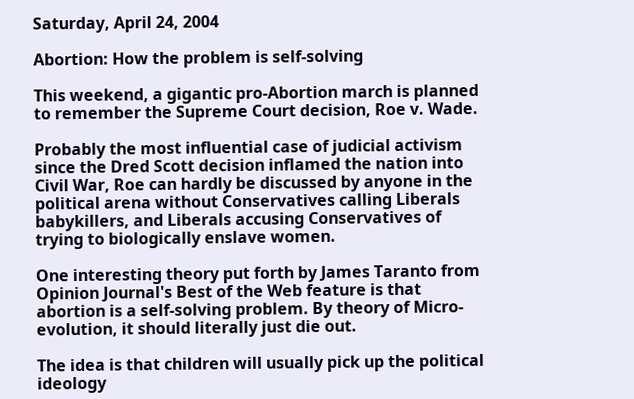Saturday, April 24, 2004

Abortion: How the problem is self-solving

This weekend, a gigantic pro-Abortion march is planned to remember the Supreme Court decision, Roe v. Wade.

Probably the most influential case of judicial activism since the Dred Scott decision inflamed the nation into Civil War, Roe can hardly be discussed by anyone in the political arena without Conservatives calling Liberals babykillers, and Liberals accusing Conservatives of trying to biologically enslave women.

One interesting theory put forth by James Taranto from Opinion Journal's Best of the Web feature is that abortion is a self-solving problem. By theory of Micro-evolution, it should literally just die out.

The idea is that children will usually pick up the political ideology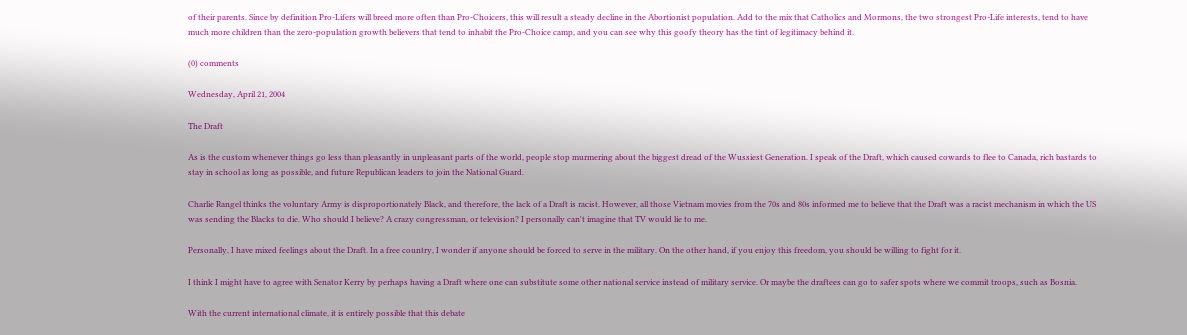of their parents. Since by definition Pro-Lifers will breed more often than Pro-Choicers, this will result a steady decline in the Abortionist population. Add to the mix that Catholics and Mormons, the two strongest Pro-Life interests, tend to have much more children than the zero-population growth believers that tend to inhabit the Pro-Choice camp, and you can see why this goofy theory has the tint of legitimacy behind it.

(0) comments

Wednesday, April 21, 2004

The Draft

As is the custom whenever things go less than pleasantly in unpleasant parts of the world, people stop murmering about the biggest dread of the Wussiest Generation. I speak of the Draft, which caused cowards to flee to Canada, rich bastards to stay in school as long as possible, and future Republican leaders to join the National Guard.

Charlie Rangel thinks the voluntary Army is disproportionately Black, and therefore, the lack of a Draft is racist. However, all those Vietnam movies from the 70s and 80s informed me to believe that the Draft was a racist mechanism in which the US was sending the Blacks to die. Who should I believe? A crazy congressman, or television? I personally can't imagine that TV would lie to me.

Personally, I have mixed feelings about the Draft. In a free country, I wonder if anyone should be forced to serve in the military. On the other hand, if you enjoy this freedom, you should be willing to fight for it.

I think I might have to agree with Senator Kerry by perhaps having a Draft where one can substitute some other national service instead of military service. Or maybe the draftees can go to safer spots where we commit troops, such as Bosnia.

With the current international climate, it is entirely possible that this debate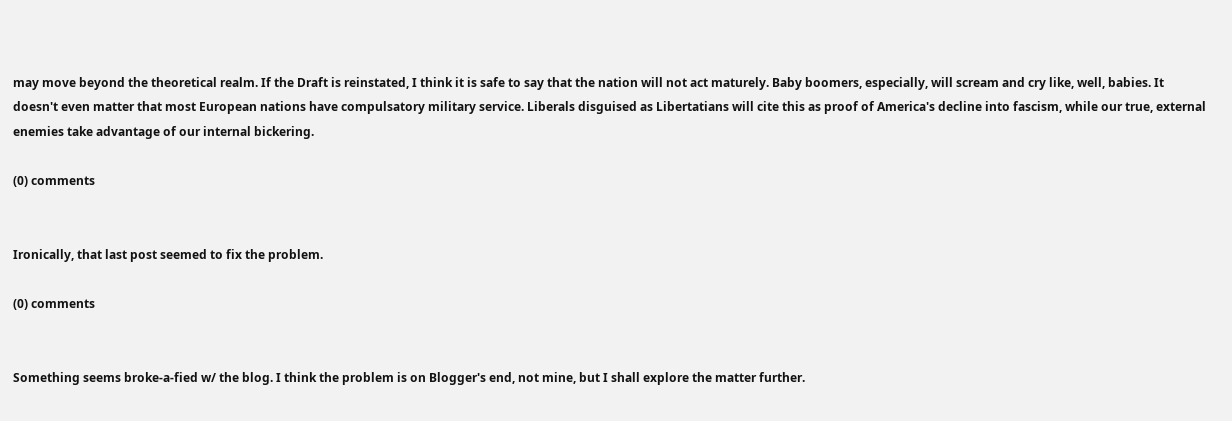may move beyond the theoretical realm. If the Draft is reinstated, I think it is safe to say that the nation will not act maturely. Baby boomers, especially, will scream and cry like, well, babies. It doesn't even matter that most European nations have compulsatory military service. Liberals disguised as Libertatians will cite this as proof of America's decline into fascism, while our true, external enemies take advantage of our internal bickering.

(0) comments


Ironically, that last post seemed to fix the problem.

(0) comments


Something seems broke-a-fied w/ the blog. I think the problem is on Blogger's end, not mine, but I shall explore the matter further.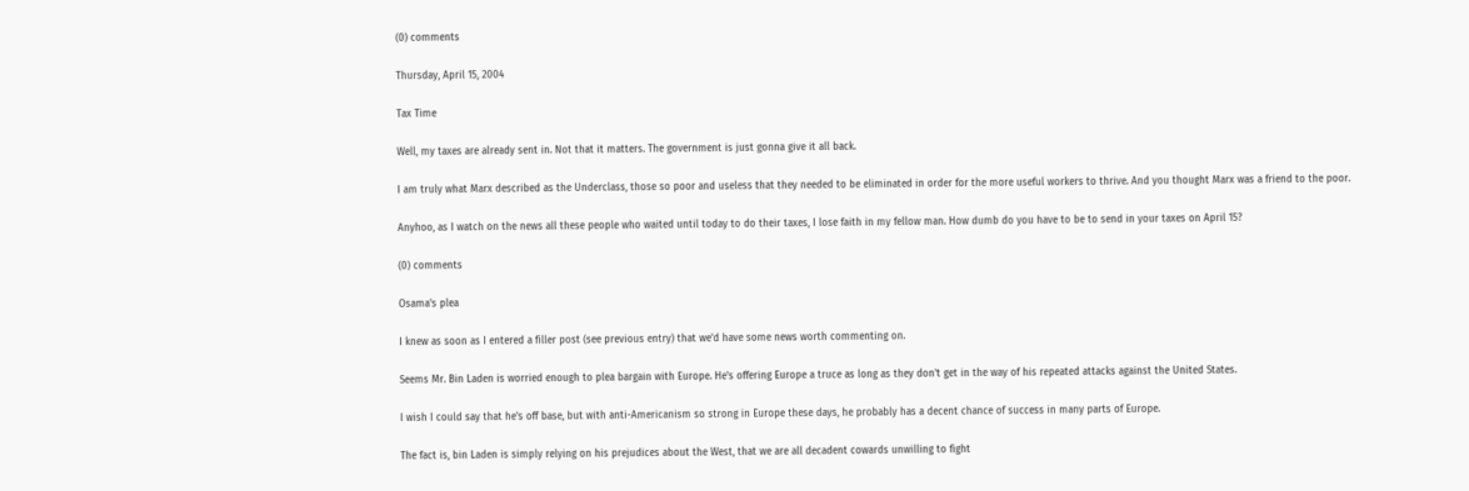(0) comments

Thursday, April 15, 2004

Tax Time

Well, my taxes are already sent in. Not that it matters. The government is just gonna give it all back.

I am truly what Marx described as the Underclass, those so poor and useless that they needed to be eliminated in order for the more useful workers to thrive. And you thought Marx was a friend to the poor.

Anyhoo, as I watch on the news all these people who waited until today to do their taxes, I lose faith in my fellow man. How dumb do you have to be to send in your taxes on April 15?

(0) comments

Osama's plea

I knew as soon as I entered a filler post (see previous entry) that we'd have some news worth commenting on.

Seems Mr. Bin Laden is worried enough to plea bargain with Europe. He's offering Europe a truce as long as they don't get in the way of his repeated attacks against the United States.

I wish I could say that he's off base, but with anti-Americanism so strong in Europe these days, he probably has a decent chance of success in many parts of Europe.

The fact is, bin Laden is simply relying on his prejudices about the West, that we are all decadent cowards unwilling to fight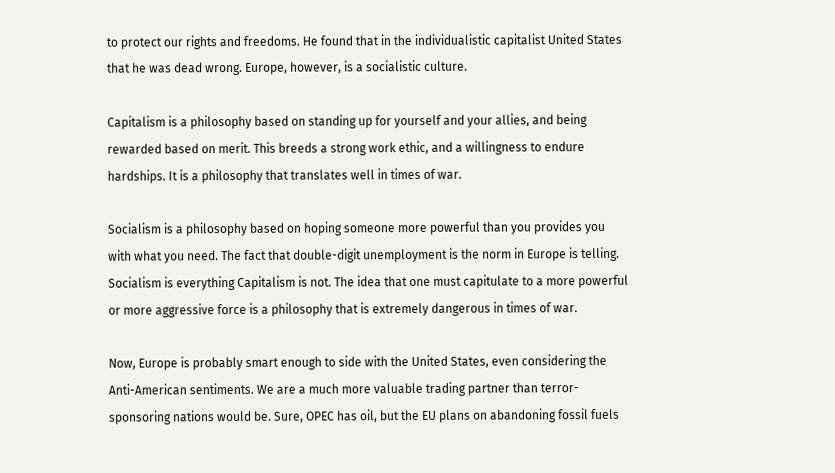to protect our rights and freedoms. He found that in the individualistic capitalist United States that he was dead wrong. Europe, however, is a socialistic culture.

Capitalism is a philosophy based on standing up for yourself and your allies, and being rewarded based on merit. This breeds a strong work ethic, and a willingness to endure hardships. It is a philosophy that translates well in times of war.

Socialism is a philosophy based on hoping someone more powerful than you provides you with what you need. The fact that double-digit unemployment is the norm in Europe is telling. Socialism is everything Capitalism is not. The idea that one must capitulate to a more powerful or more aggressive force is a philosophy that is extremely dangerous in times of war.

Now, Europe is probably smart enough to side with the United States, even considering the Anti-American sentiments. We are a much more valuable trading partner than terror-sponsoring nations would be. Sure, OPEC has oil, but the EU plans on abandoning fossil fuels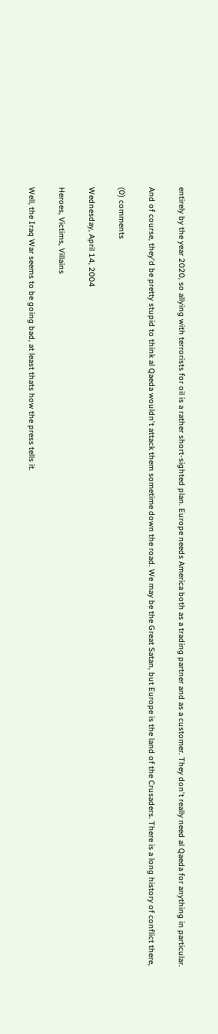entirely by the year 2020, so allying with terrorists for oil is a rather short-sighted plan. Europe needs America both as a trading partner and as a customer. They don't really need al Qaeda for anything in particular.

And of course, they'd be pretty stupid to think al Qaeda wouldn't attack them sometime down the road. We may be the Great Satan, but Europe is the land of the Crusaders. There is a long history of conflict there,

(0) comments

Wednesday, April 14, 2004

Heroes, Victims, Villains

Well, the Iraq War seems to be going bad, at least thats how the press tells it.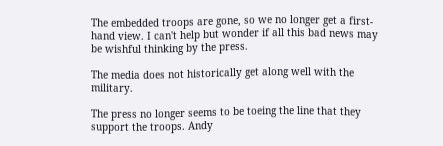The embedded troops are gone, so we no longer get a first-hand view. I can't help but wonder if all this bad news may be wishful thinking by the press.

The media does not historically get along well with the military.

The press no longer seems to be toeing the line that they support the troops. Andy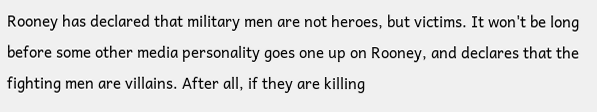Rooney has declared that military men are not heroes, but victims. It won't be long before some other media personality goes one up on Rooney, and declares that the fighting men are villains. After all, if they are killing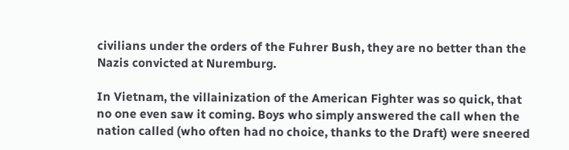civilians under the orders of the Fuhrer Bush, they are no better than the Nazis convicted at Nuremburg.

In Vietnam, the villainization of the American Fighter was so quick, that no one even saw it coming. Boys who simply answered the call when the nation called (who often had no choice, thanks to the Draft) were sneered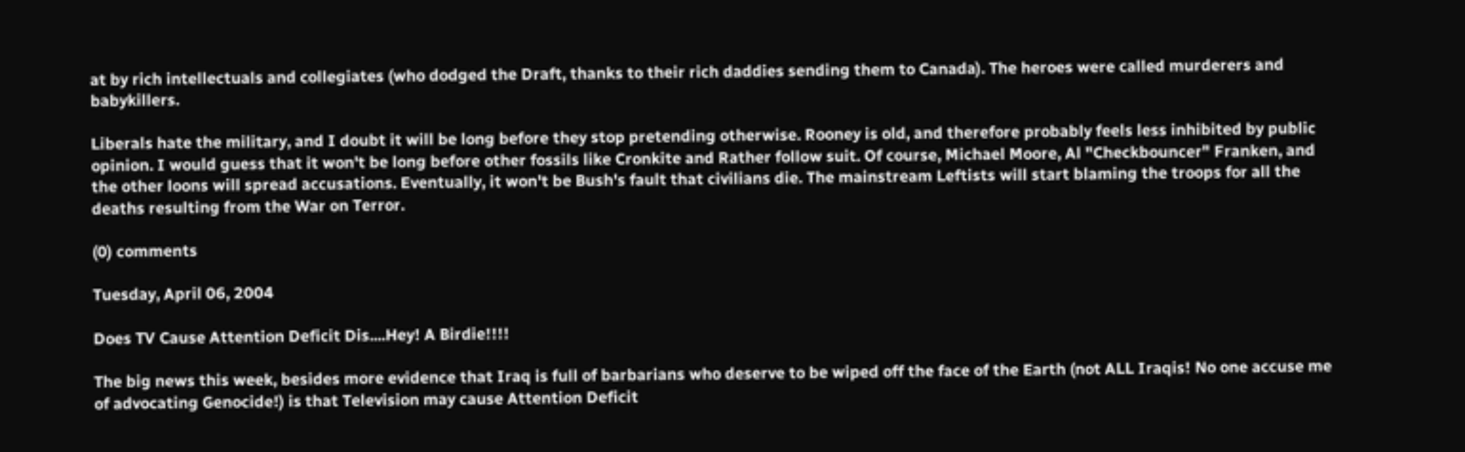at by rich intellectuals and collegiates (who dodged the Draft, thanks to their rich daddies sending them to Canada). The heroes were called murderers and babykillers.

Liberals hate the military, and I doubt it will be long before they stop pretending otherwise. Rooney is old, and therefore probably feels less inhibited by public opinion. I would guess that it won't be long before other fossils like Cronkite and Rather follow suit. Of course, Michael Moore, Al "Checkbouncer" Franken, and the other loons will spread accusations. Eventually, it won't be Bush's fault that civilians die. The mainstream Leftists will start blaming the troops for all the deaths resulting from the War on Terror.

(0) comments

Tuesday, April 06, 2004

Does TV Cause Attention Deficit Dis....Hey! A Birdie!!!!

The big news this week, besides more evidence that Iraq is full of barbarians who deserve to be wiped off the face of the Earth (not ALL Iraqis! No one accuse me of advocating Genocide!) is that Television may cause Attention Deficit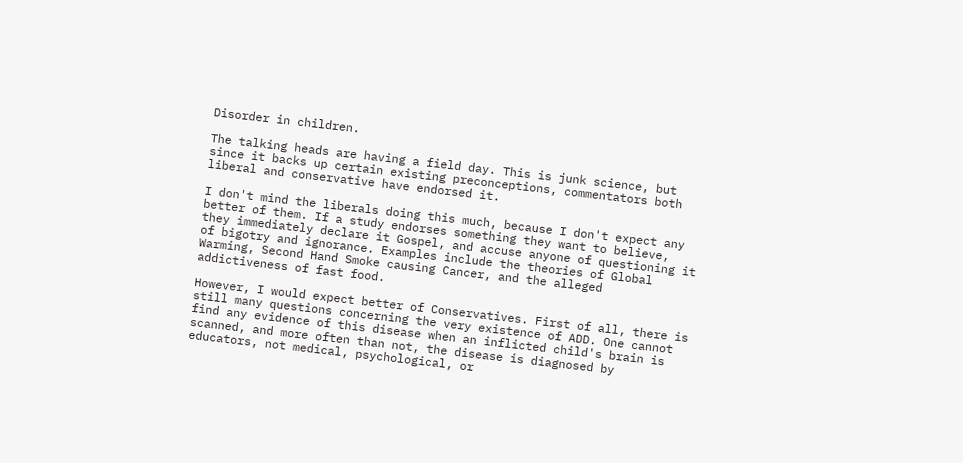Disorder in children.

The talking heads are having a field day. This is junk science, but since it backs up certain existing preconceptions, commentators both liberal and conservative have endorsed it.

I don't mind the liberals doing this much, because I don't expect any better of them. If a study endorses something they want to believe, they immediately declare it Gospel, and accuse anyone of questioning it of bigotry and ignorance. Examples include the theories of Global Warming, Second Hand Smoke causing Cancer, and the alleged addictiveness of fast food.

However, I would expect better of Conservatives. First of all, there is still many questions concerning the very existence of ADD. One cannot find any evidence of this disease when an inflicted child's brain is scanned, and more often than not, the disease is diagnosed by educators, not medical, psychological, or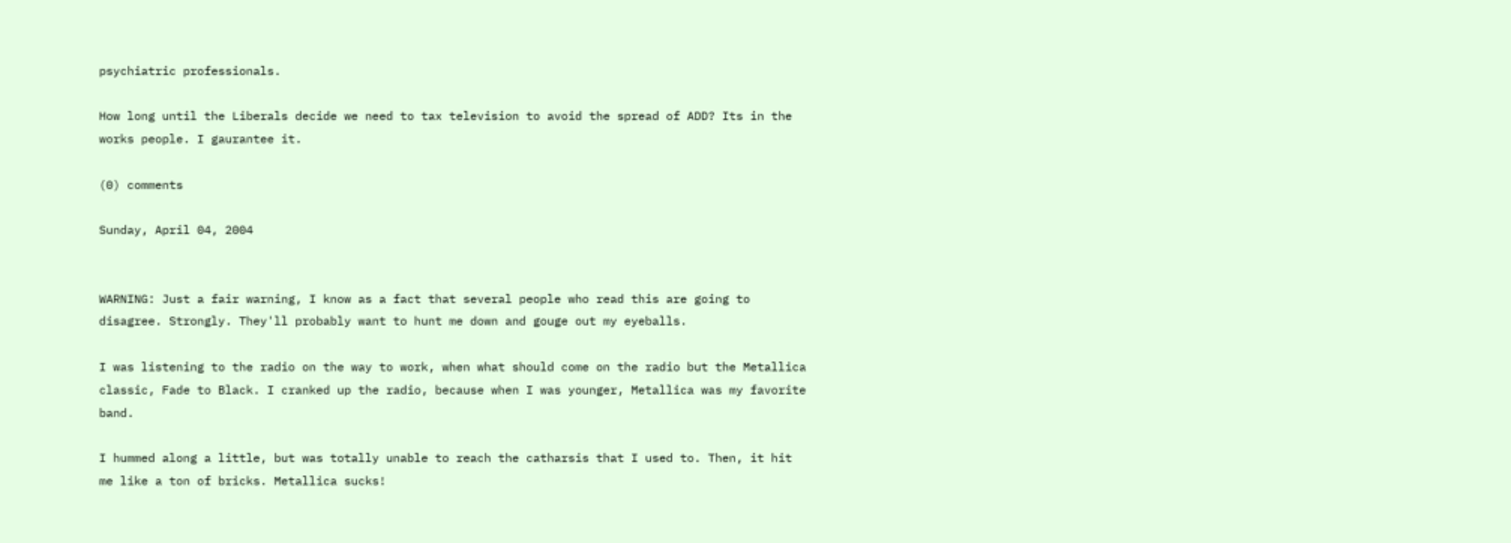psychiatric professionals.

How long until the Liberals decide we need to tax television to avoid the spread of ADD? Its in the works people. I gaurantee it.

(0) comments

Sunday, April 04, 2004


WARNING: Just a fair warning, I know as a fact that several people who read this are going to disagree. Strongly. They'll probably want to hunt me down and gouge out my eyeballs.

I was listening to the radio on the way to work, when what should come on the radio but the Metallica classic, Fade to Black. I cranked up the radio, because when I was younger, Metallica was my favorite band.

I hummed along a little, but was totally unable to reach the catharsis that I used to. Then, it hit me like a ton of bricks. Metallica sucks!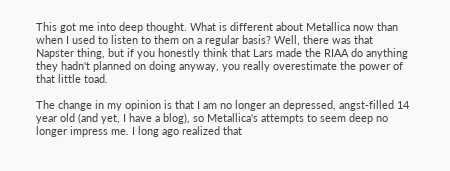This got me into deep thought. What is different about Metallica now than when I used to listen to them on a regular basis? Well, there was that Napster thing, but if you honestly think that Lars made the RIAA do anything they hadn't planned on doing anyway, you really overestimate the power of that little toad.

The change in my opinion is that I am no longer an depressed, angst-filled 14 year old (and yet, I have a blog), so Metallica's attempts to seem deep no longer impress me. I long ago realized that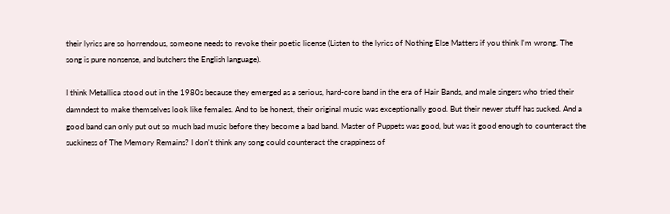their lyrics are so horrendous, someone needs to revoke their poetic license (Listen to the lyrics of Nothing Else Matters if you think I'm wrong. The song is pure nonsense, and butchers the English language).

I think Metallica stood out in the 1980s because they emerged as a serious, hard-core band in the era of Hair Bands, and male singers who tried their damndest to make themselves look like females. And to be honest, their original music was exceptionally good. But their newer stuff has sucked. And a good band can only put out so much bad music before they become a bad band. Master of Puppets was good, but was it good enough to counteract the suckiness of The Memory Remains? I don't think any song could counteract the crappiness of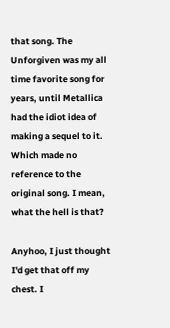that song. The Unforgiven was my all time favorite song for years, until Metallica had the idiot idea of making a sequel to it. Which made no reference to the original song. I mean, what the hell is that?

Anyhoo, I just thought I'd get that off my chest. I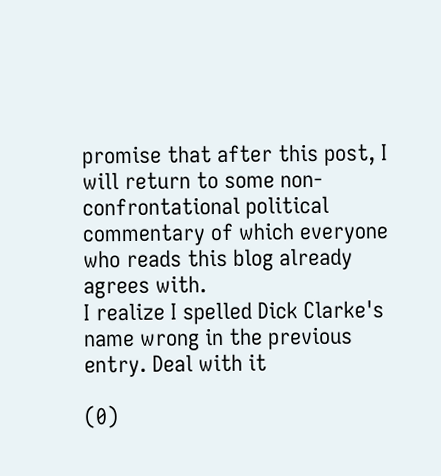promise that after this post, I will return to some non-confrontational political commentary of which everyone who reads this blog already agrees with.
I realize I spelled Dick Clarke's name wrong in the previous entry. Deal with it

(0)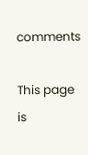comments

This page is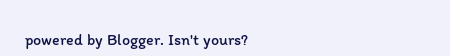powered by Blogger. Isn't yours?